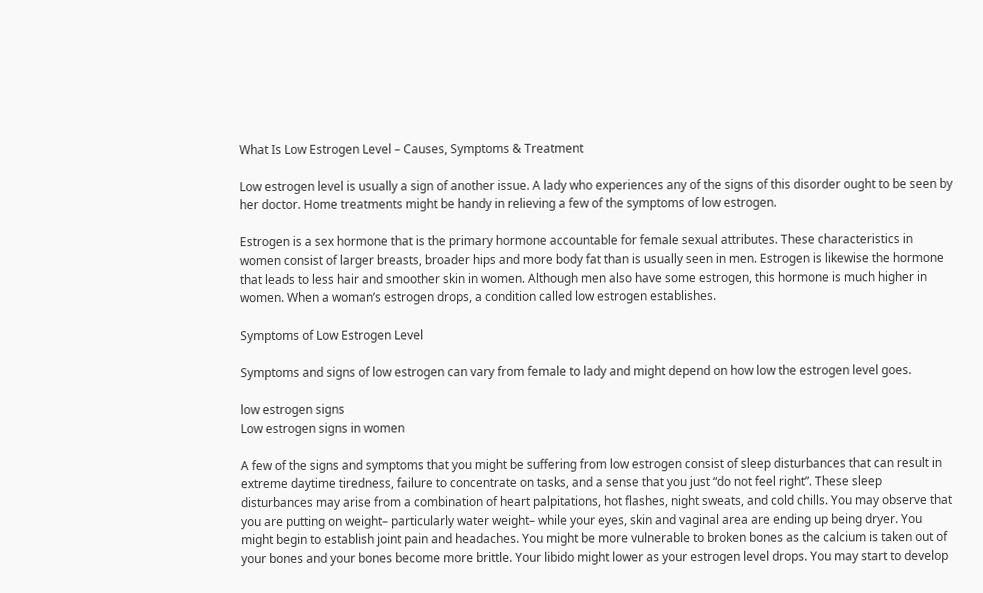What Is Low Estrogen Level – Causes, Symptoms & Treatment

Low estrogen level is usually a sign of another issue. A lady who experiences any of the signs of this disorder ought to be seen by her doctor. Home treatments might be handy in relieving a few of the symptoms of low estrogen.

Estrogen is a sex hormone that is the primary hormone accountable for female sexual attributes. These characteristics in women consist of larger breasts, broader hips and more body fat than is usually seen in men. Estrogen is likewise the hormone that leads to less hair and smoother skin in women. Although men also have some estrogen, this hormone is much higher in women. When a woman’s estrogen drops, a condition called low estrogen establishes.

Symptoms of Low Estrogen Level

Symptoms and signs of low estrogen can vary from female to lady and might depend on how low the estrogen level goes.

low estrogen signs
Low estrogen signs in women

A few of the signs and symptoms that you might be suffering from low estrogen consist of sleep disturbances that can result in extreme daytime tiredness, failure to concentrate on tasks, and a sense that you just “do not feel right”. These sleep disturbances may arise from a combination of heart palpitations, hot flashes, night sweats, and cold chills. You may observe that you are putting on weight– particularly water weight– while your eyes, skin and vaginal area are ending up being dryer. You might begin to establish joint pain and headaches. You might be more vulnerable to broken bones as the calcium is taken out of your bones and your bones become more brittle. Your libido might lower as your estrogen level drops. You may start to develop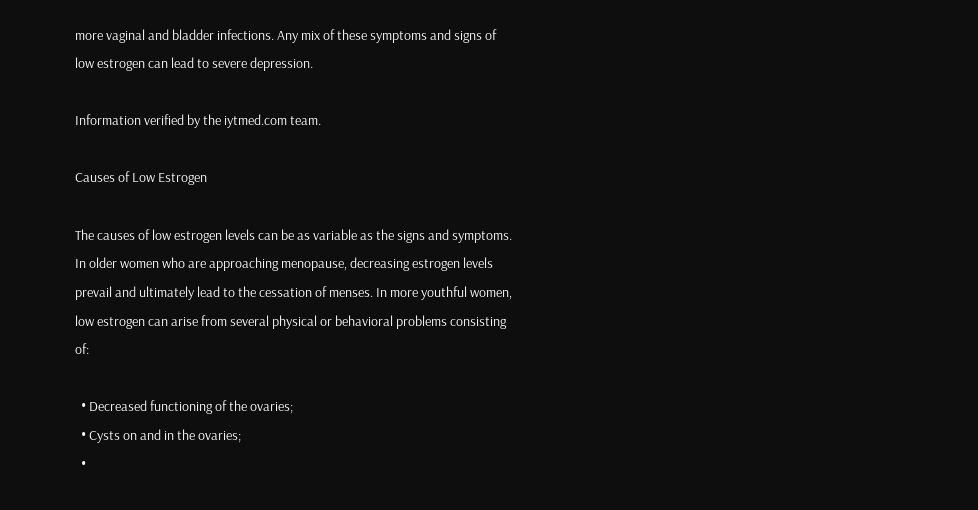more vaginal and bladder infections. Any mix of these symptoms and signs of low estrogen can lead to severe depression.

Information verified by the iytmed.com team.

Causes of Low Estrogen

The causes of low estrogen levels can be as variable as the signs and symptoms. In older women who are approaching menopause, decreasing estrogen levels prevail and ultimately lead to the cessation of menses. In more youthful women, low estrogen can arise from several physical or behavioral problems consisting of:

  • Decreased functioning of the ovaries;
  • Cysts on and in the ovaries;
  •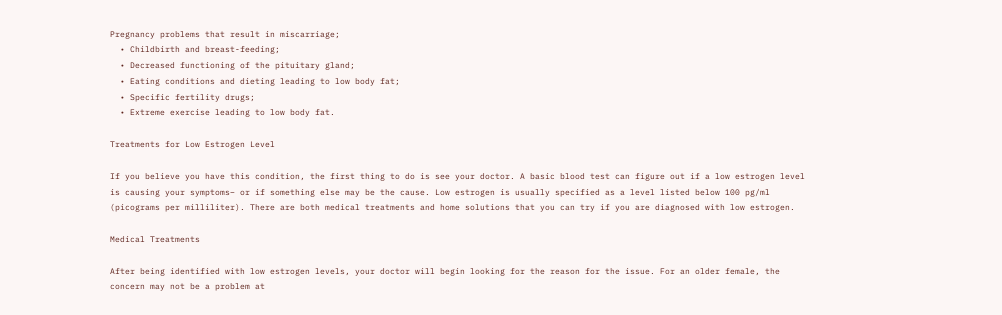Pregnancy problems that result in miscarriage;
  • Childbirth and breast-feeding;
  • Decreased functioning of the pituitary gland;
  • Eating conditions and dieting leading to low body fat;
  • Specific fertility drugs;
  • Extreme exercise leading to low body fat.

Treatments for Low Estrogen Level

If you believe you have this condition, the first thing to do is see your doctor. A basic blood test can figure out if a low estrogen level is causing your symptoms– or if something else may be the cause. Low estrogen is usually specified as a level listed below 100 pg/ml (picograms per milliliter). There are both medical treatments and home solutions that you can try if you are diagnosed with low estrogen.

Medical Treatments

After being identified with low estrogen levels, your doctor will begin looking for the reason for the issue. For an older female, the concern may not be a problem at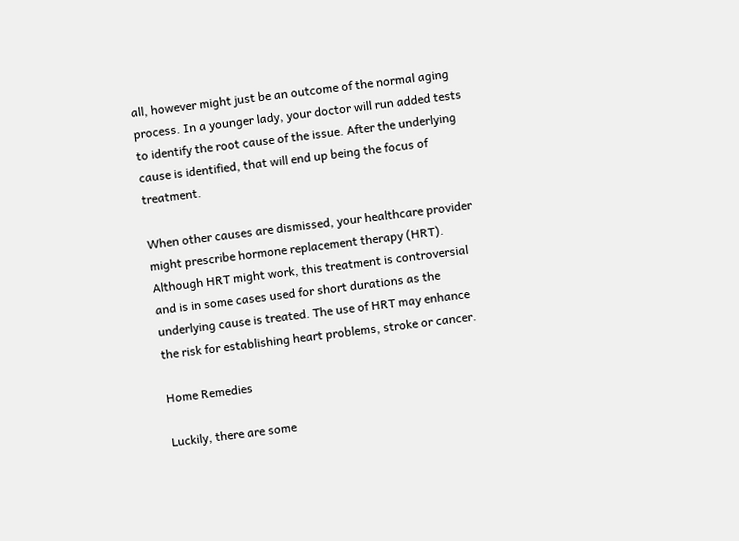all, however might just be an outcome of the normal aging process. In a younger lady, your doctor will run added tests to identify the root cause of the issue. After the underlying cause is identified, that will end up being the focus of treatment.

When other causes are dismissed, your healthcare provider might prescribe hormone replacement therapy (HRT). Although HRT might work, this treatment is controversial and is in some cases used for short durations as the underlying cause is treated. The use of HRT may enhance the risk for establishing heart problems, stroke or cancer.

Home Remedies

Luckily, there are some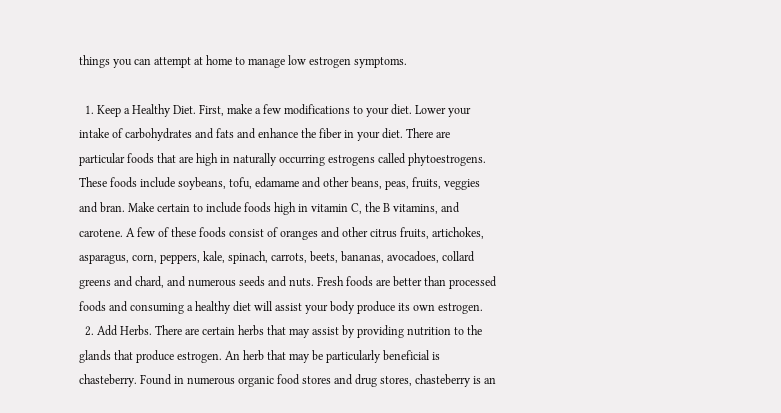things you can attempt at home to manage low estrogen symptoms.

  1. Keep a Healthy Diet. First, make a few modifications to your diet. Lower your intake of carbohydrates and fats and enhance the fiber in your diet. There are particular foods that are high in naturally occurring estrogens called phytoestrogens. These foods include soybeans, tofu, edamame and other beans, peas, fruits, veggies and bran. Make certain to include foods high in vitamin C, the B vitamins, and carotene. A few of these foods consist of oranges and other citrus fruits, artichokes, asparagus, corn, peppers, kale, spinach, carrots, beets, bananas, avocadoes, collard greens and chard, and numerous seeds and nuts. Fresh foods are better than processed foods and consuming a healthy diet will assist your body produce its own estrogen.
  2. Add Herbs. There are certain herbs that may assist by providing nutrition to the glands that produce estrogen. An herb that may be particularly beneficial is chasteberry. Found in numerous organic food stores and drug stores, chasteberry is an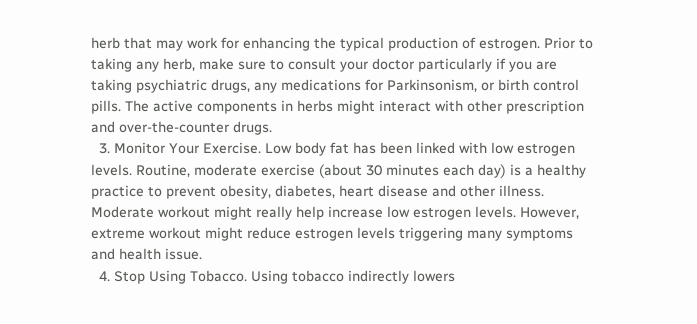herb that may work for enhancing the typical production of estrogen. Prior to taking any herb, make sure to consult your doctor particularly if you are taking psychiatric drugs, any medications for Parkinsonism, or birth control pills. The active components in herbs might interact with other prescription and over-the-counter drugs.
  3. Monitor Your Exercise. Low body fat has been linked with low estrogen levels. Routine, moderate exercise (about 30 minutes each day) is a healthy practice to prevent obesity, diabetes, heart disease and other illness. Moderate workout might really help increase low estrogen levels. However, extreme workout might reduce estrogen levels triggering many symptoms and health issue.
  4. Stop Using Tobacco. Using tobacco indirectly lowers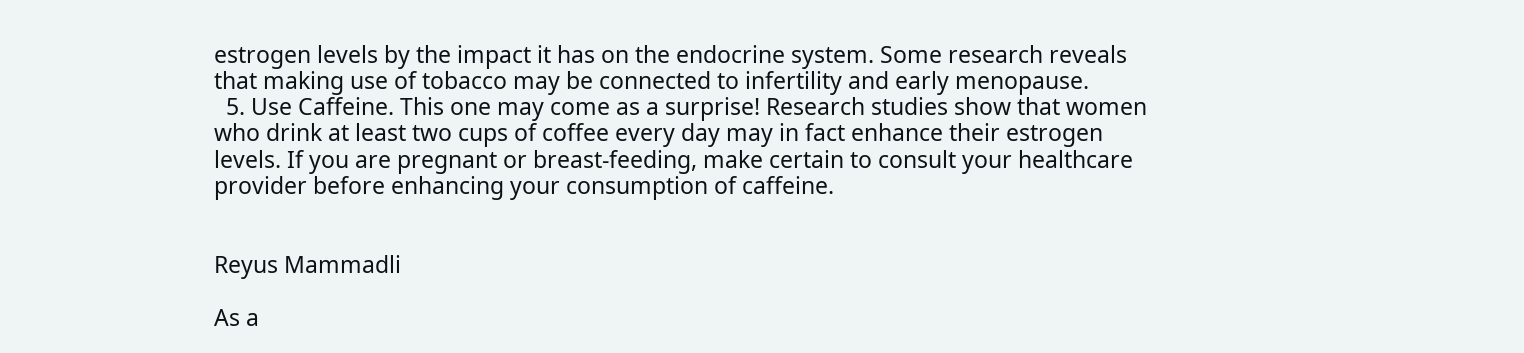estrogen levels by the impact it has on the endocrine system. Some research reveals that making use of tobacco may be connected to infertility and early menopause.
  5. Use Caffeine. This one may come as a surprise! Research studies show that women who drink at least two cups of coffee every day may in fact enhance their estrogen levels. If you are pregnant or breast-feeding, make certain to consult your healthcare provider before enhancing your consumption of caffeine.


Reyus Mammadli

As a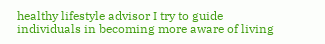healthy lifestyle advisor I try to guide individuals in becoming more aware of living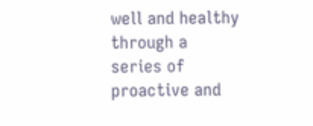well and healthy through a series of proactive and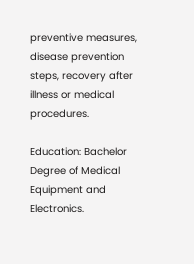preventive measures, disease prevention steps, recovery after illness or medical procedures.

Education: Bachelor Degree of Medical Equipment and Electronics.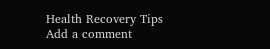Health Recovery Tips
Add a comment